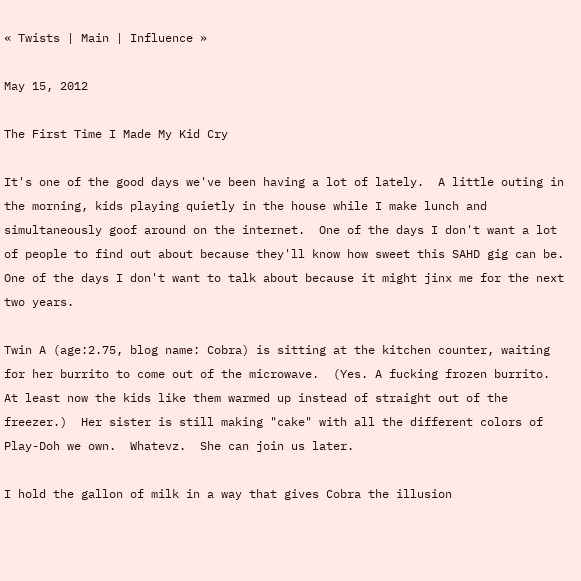« Twists | Main | Influence »

May 15, 2012

The First Time I Made My Kid Cry

It's one of the good days we've been having a lot of lately.  A little outing in the morning, kids playing quietly in the house while I make lunch and simultaneously goof around on the internet.  One of the days I don't want a lot of people to find out about because they'll know how sweet this SAHD gig can be.  One of the days I don't want to talk about because it might jinx me for the next two years.

Twin A (age:2.75, blog name: Cobra) is sitting at the kitchen counter, waiting for her burrito to come out of the microwave.  (Yes. A fucking frozen burrito. At least now the kids like them warmed up instead of straight out of the freezer.)  Her sister is still making "cake" with all the different colors of Play-Doh we own.  Whatevz.  She can join us later.

I hold the gallon of milk in a way that gives Cobra the illusion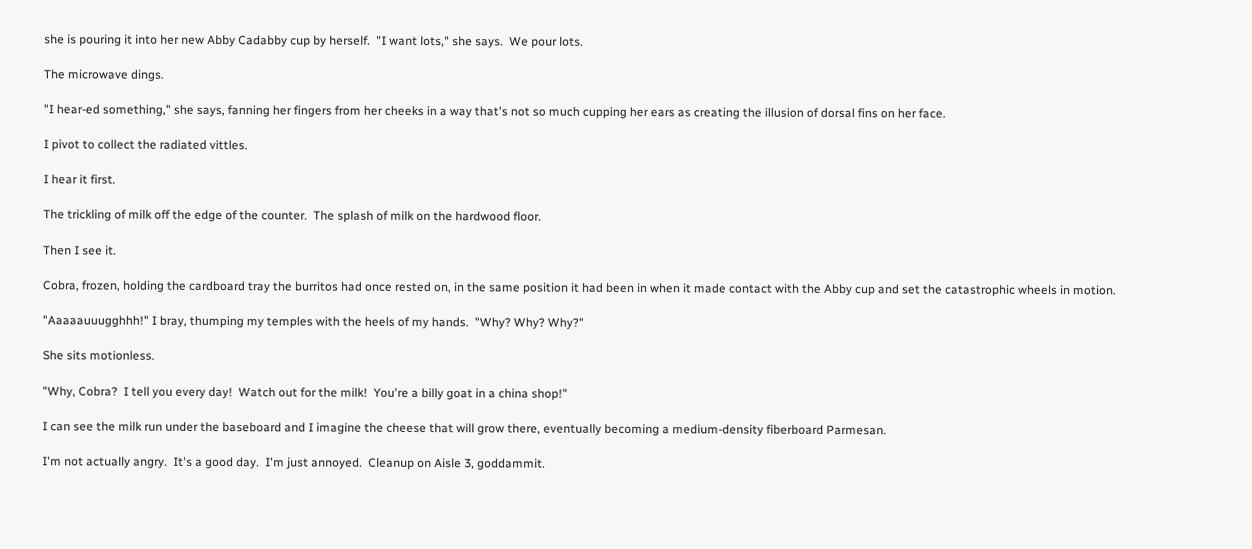she is pouring it into her new Abby Cadabby cup by herself.  "I want lots," she says.  We pour lots.

The microwave dings.

"I hear-ed something," she says, fanning her fingers from her cheeks in a way that's not so much cupping her ears as creating the illusion of dorsal fins on her face.

I pivot to collect the radiated vittles.

I hear it first.

The trickling of milk off the edge of the counter.  The splash of milk on the hardwood floor.

Then I see it.

Cobra, frozen, holding the cardboard tray the burritos had once rested on, in the same position it had been in when it made contact with the Abby cup and set the catastrophic wheels in motion.

"Aaaaauuugghhh!" I bray, thumping my temples with the heels of my hands.  "Why? Why? Why?"

She sits motionless.

"Why, Cobra?  I tell you every day!  Watch out for the milk!  You're a billy goat in a china shop!"

I can see the milk run under the baseboard and I imagine the cheese that will grow there, eventually becoming a medium-density fiberboard Parmesan.

I'm not actually angry.  It's a good day.  I'm just annoyed.  Cleanup on Aisle 3, goddammit.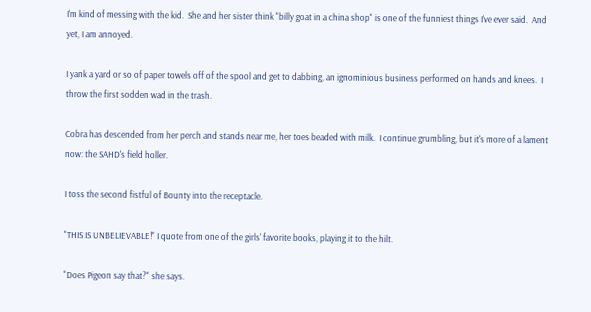I'm kind of messing with the kid.  She and her sister think "billy goat in a china shop" is one of the funniest things I've ever said.  And yet, I am annoyed.

I yank a yard or so of paper towels off of the spool and get to dabbing, an ignominious business performed on hands and knees.  I throw the first sodden wad in the trash.

Cobra has descended from her perch and stands near me, her toes beaded with milk.  I continue grumbling, but it's more of a lament now: the SAHD's field holler.

I toss the second fistful of Bounty into the receptacle.

"THIS IS UNBELIEVABLE!" I quote from one of the girls' favorite books, playing it to the hilt.

"Does Pigeon say that?" she says.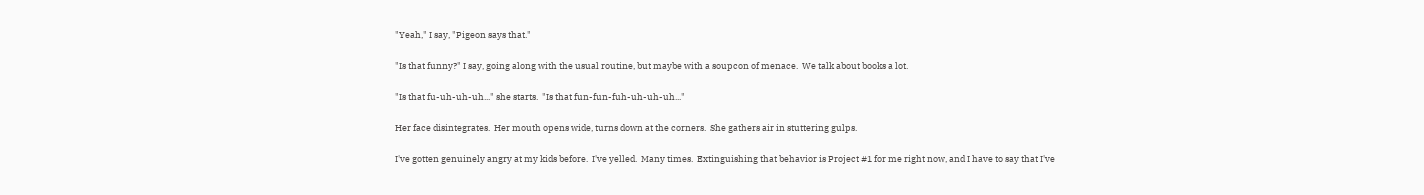"Yeah," I say, "Pigeon says that."

"Is that funny?" I say, going along with the usual routine, but maybe with a soupcon of menace.  We talk about books a lot.

"Is that fu-uh-uh-uh..." she starts.  "Is that fun-fun-fuh-uh-uh-uh..."

Her face disintegrates.  Her mouth opens wide, turns down at the corners.  She gathers air in stuttering gulps.

I've gotten genuinely angry at my kids before.  I've yelled.  Many times.  Extinguishing that behavior is Project #1 for me right now, and I have to say that I've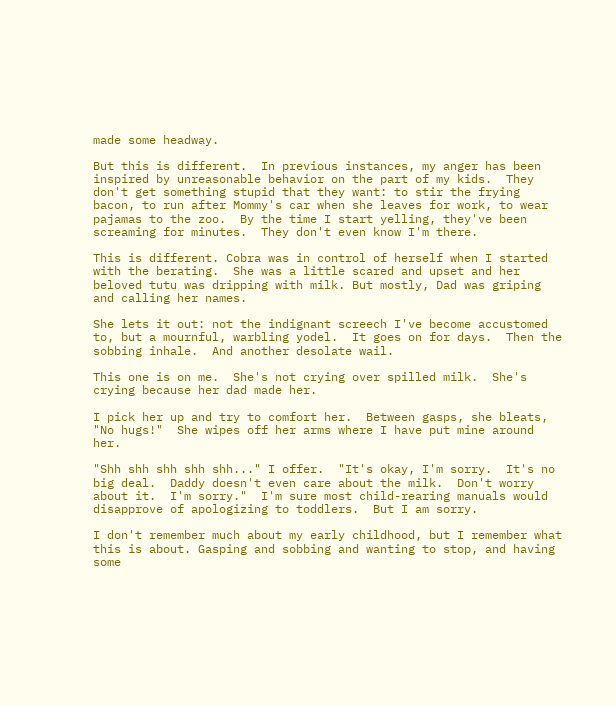made some headway.

But this is different.  In previous instances, my anger has been inspired by unreasonable behavior on the part of my kids.  They don't get something stupid that they want: to stir the frying bacon, to run after Mommy's car when she leaves for work, to wear pajamas to the zoo.  By the time I start yelling, they've been screaming for minutes.  They don't even know I'm there.

This is different. Cobra was in control of herself when I started with the berating.  She was a little scared and upset and her beloved tutu was dripping with milk. But mostly, Dad was griping and calling her names.

She lets it out: not the indignant screech I've become accustomed to, but a mournful, warbling yodel.  It goes on for days.  Then the sobbing inhale.  And another desolate wail.

This one is on me.  She's not crying over spilled milk.  She's crying because her dad made her.

I pick her up and try to comfort her.  Between gasps, she bleats, "No hugs!"  She wipes off her arms where I have put mine around her.

"Shh shh shh shh shh..." I offer.  "It's okay, I'm sorry.  It's no big deal.  Daddy doesn't even care about the milk.  Don't worry about it.  I'm sorry."  I'm sure most child-rearing manuals would disapprove of apologizing to toddlers.  But I am sorry.

I don't remember much about my early childhood, but I remember what this is about. Gasping and sobbing and wanting to stop, and having some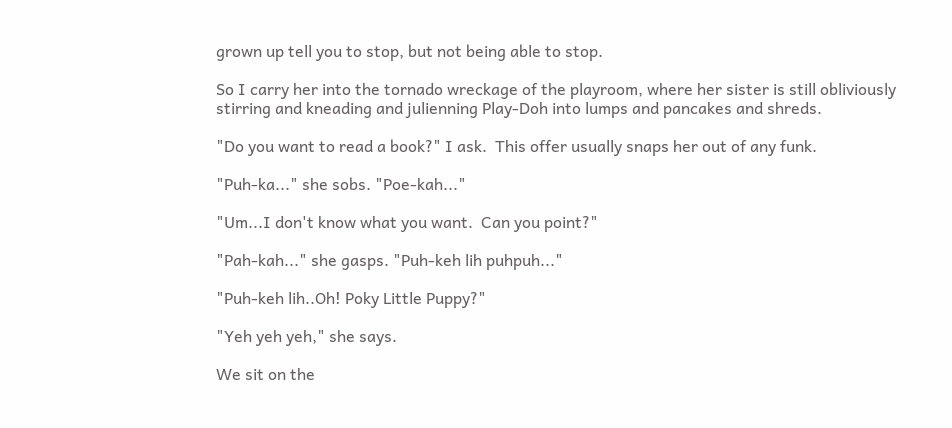grown up tell you to stop, but not being able to stop.

So I carry her into the tornado wreckage of the playroom, where her sister is still obliviously stirring and kneading and julienning Play-Doh into lumps and pancakes and shreds.

"Do you want to read a book?" I ask.  This offer usually snaps her out of any funk.

"Puh-ka..." she sobs. "Poe-kah..."

"Um...I don't know what you want.  Can you point?"

"Pah-kah..." she gasps. "Puh-keh lih puhpuh..."

"Puh-keh lih..Oh! Poky Little Puppy?"

"Yeh yeh yeh," she says.

We sit on the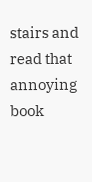stairs and read that annoying book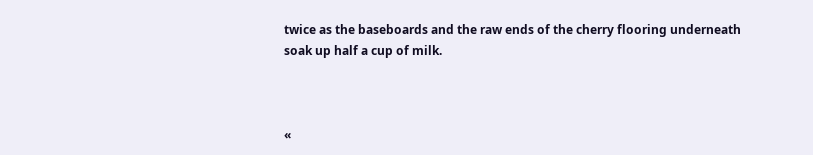twice as the baseboards and the raw ends of the cherry flooring underneath soak up half a cup of milk.



«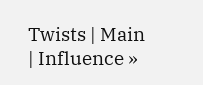Twists | Main | Influence »